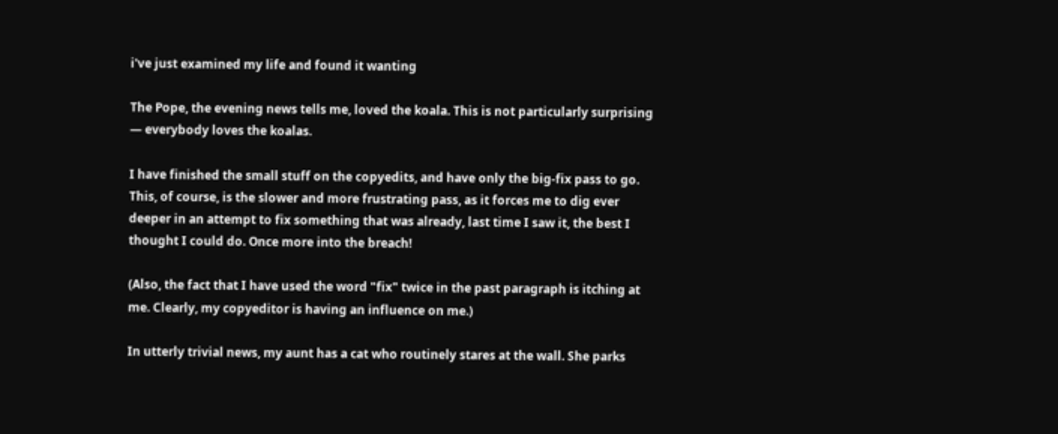i've just examined my life and found it wanting

The Pope, the evening news tells me, loved the koala. This is not particularly surprising — everybody loves the koalas.

I have finished the small stuff on the copyedits, and have only the big-fix pass to go. This, of course, is the slower and more frustrating pass, as it forces me to dig ever deeper in an attempt to fix something that was already, last time I saw it, the best I thought I could do. Once more into the breach!

(Also, the fact that I have used the word "fix" twice in the past paragraph is itching at me. Clearly, my copyeditor is having an influence on me.)

In utterly trivial news, my aunt has a cat who routinely stares at the wall. She parks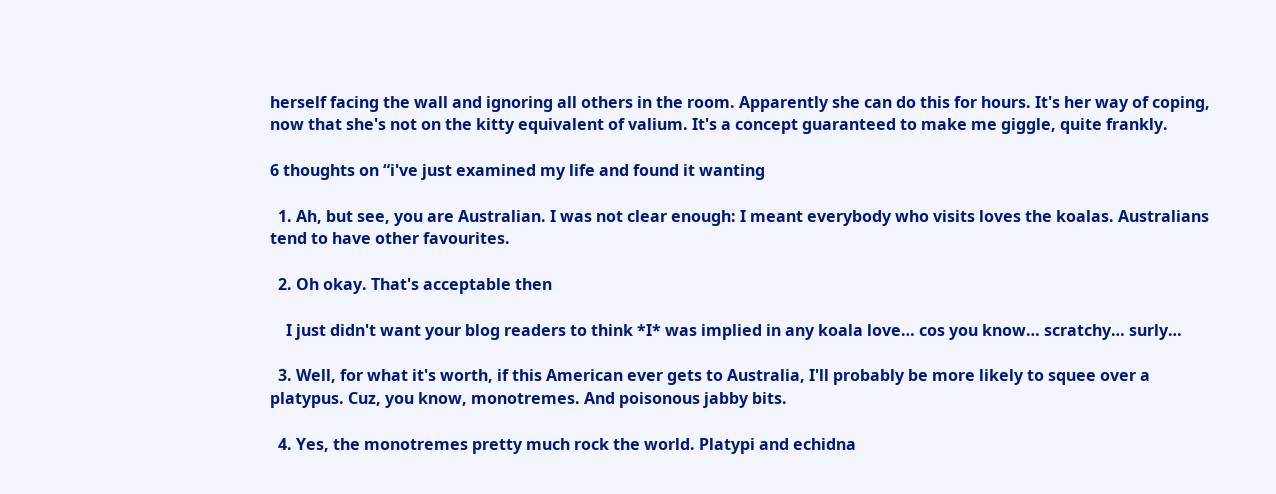herself facing the wall and ignoring all others in the room. Apparently she can do this for hours. It's her way of coping, now that she's not on the kitty equivalent of valium. It's a concept guaranteed to make me giggle, quite frankly.

6 thoughts on “i've just examined my life and found it wanting

  1. Ah, but see, you are Australian. I was not clear enough: I meant everybody who visits loves the koalas. Australians tend to have other favourites.

  2. Oh okay. That's acceptable then

    I just didn't want your blog readers to think *I* was implied in any koala love… cos you know… scratchy… surly…

  3. Well, for what it's worth, if this American ever gets to Australia, I'll probably be more likely to squee over a platypus. Cuz, you know, monotremes. And poisonous jabby bits.

  4. Yes, the monotremes pretty much rock the world. Platypi and echidna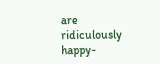are ridiculously happy-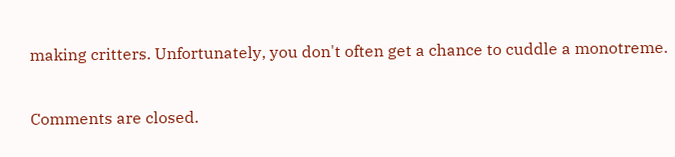making critters. Unfortunately, you don't often get a chance to cuddle a monotreme.

Comments are closed.